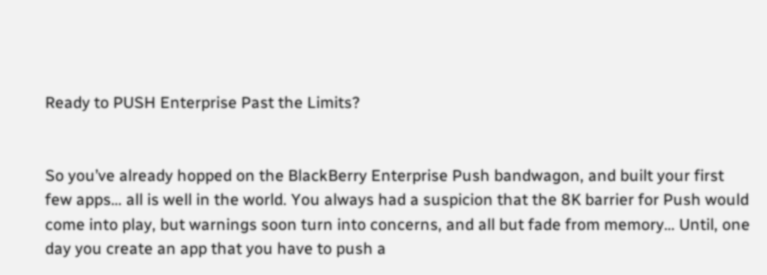Ready to PUSH Enterprise Past the Limits?


So you’ve already hopped on the BlackBerry Enterprise Push bandwagon, and built your first few apps… all is well in the world. You always had a suspicion that the 8K barrier for Push would come into play, but warnings soon turn into concerns, and all but fade from memory… Until, one day you create an app that you have to push a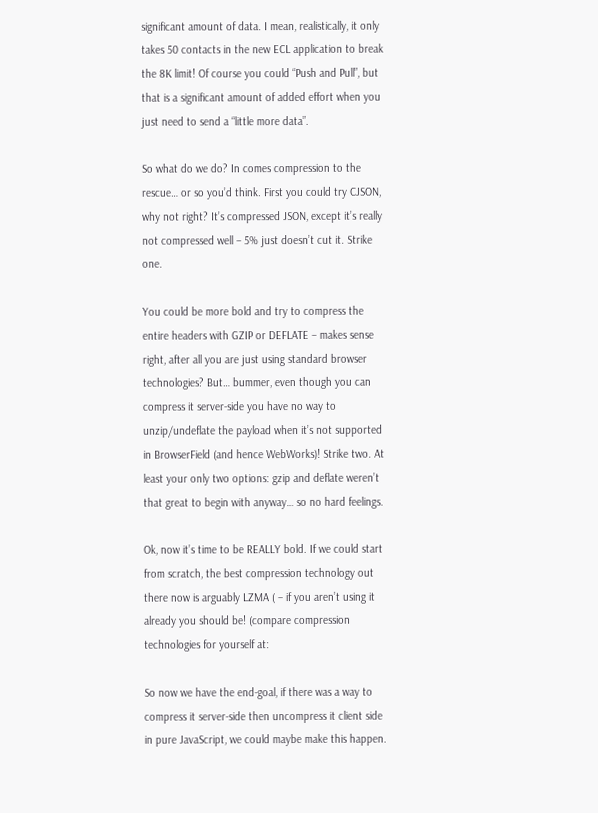significant amount of data. I mean, realistically, it only takes 50 contacts in the new ECL application to break the 8K limit! Of course you could “Push and Pull”, but that is a significant amount of added effort when you just need to send a “little more data”.

So what do we do? In comes compression to the rescue… or so you’d think. First you could try CJSON, why not right? It’s compressed JSON, except it’s really not compressed well – 5% just doesn’t cut it. Strike one.

You could be more bold and try to compress the entire headers with GZIP or DEFLATE – makes sense right, after all you are just using standard browser technologies? But… bummer, even though you can compress it server-side you have no way to unzip/undeflate the payload when it’s not supported in BrowserField (and hence WebWorks)! Strike two. At least your only two options: gzip and deflate weren’t that great to begin with anyway… so no hard feelings.

Ok, now it’s time to be REALLY bold. If we could start from scratch, the best compression technology out there now is arguably LZMA ( – if you aren’t using it already you should be! (compare compression technologies for yourself at:

So now we have the end-goal, if there was a way to compress it server-side then uncompress it client side in pure JavaScript, we could maybe make this happen.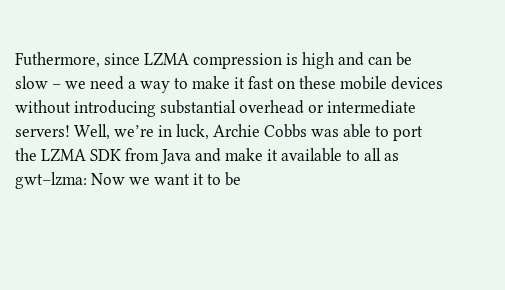Futhermore, since LZMA compression is high and can be slow – we need a way to make it fast on these mobile devices without introducing substantial overhead or intermediate servers! Well, we’re in luck, Archie Cobbs was able to port the LZMA SDK from Java and make it available to all as gwt–lzma: Now we want it to be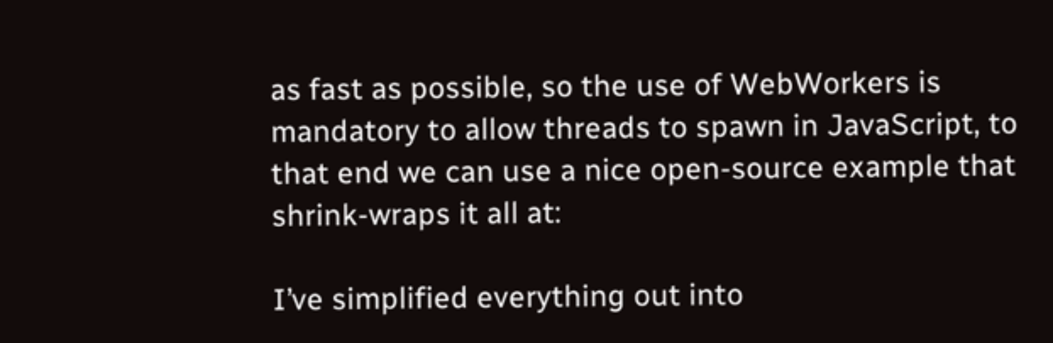as fast as possible, so the use of WebWorkers is mandatory to allow threads to spawn in JavaScript, to that end we can use a nice open-source example that shrink-wraps it all at:

I’ve simplified everything out into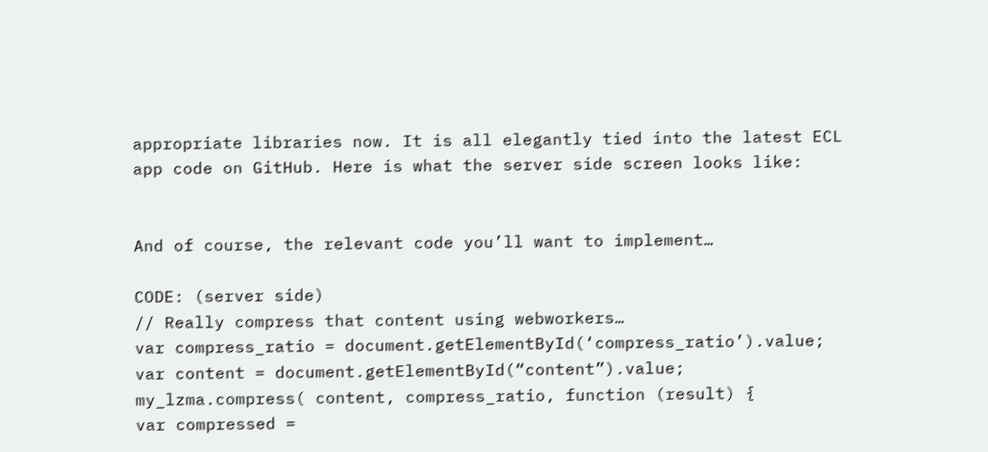appropriate libraries now. It is all elegantly tied into the latest ECL app code on GitHub. Here is what the server side screen looks like:


And of course, the relevant code you’ll want to implement…

CODE: (server side)
// Really compress that content using webworkers…
var compress_ratio = document.getElementById(‘compress_ratio’).value;
var content = document.getElementById(“content”).value;
my_lzma.compress( content, compress_ratio, function (result) {
var compressed =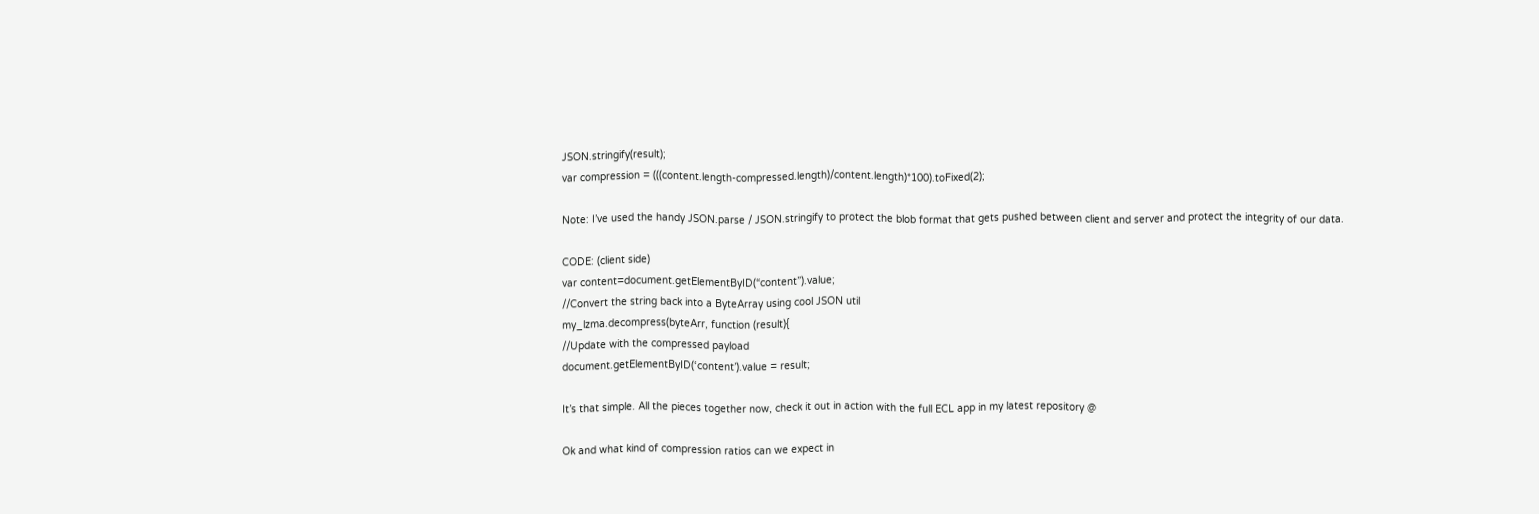JSON.stringify(result);
var compression = (((content.length-compressed.length)/content.length)*100).toFixed(2);

Note: I’ve used the handy JSON.parse / JSON.stringify to protect the blob format that gets pushed between client and server and protect the integrity of our data.

CODE: (client side)
var content=document.getElementByID(“content”).value;
//Convert the string back into a ByteArray using cool JSON util
my_lzma.decompress(byteArr, function (result){
//Update with the compressed payload
document.getElementByID(‘content’).value = result;

It’s that simple. All the pieces together now, check it out in action with the full ECL app in my latest repository @

Ok and what kind of compression ratios can we expect in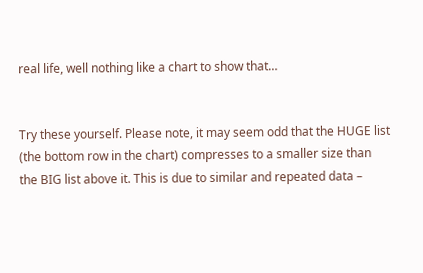real life, well nothing like a chart to show that…


Try these yourself. Please note, it may seem odd that the HUGE list (the bottom row in the chart) compresses to a smaller size than the BIG list above it. This is due to similar and repeated data –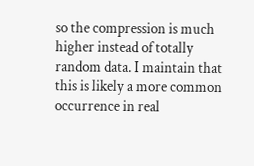so the compression is much higher instead of totally random data. I maintain that this is likely a more common occurrence in real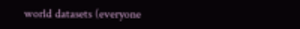world datasets (everyone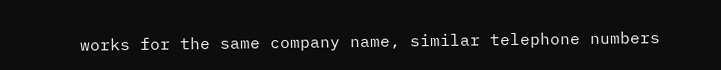works for the same company name, similar telephone numbers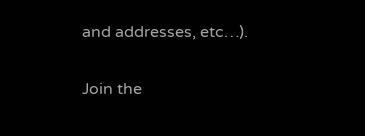and addresses, etc…).

Join the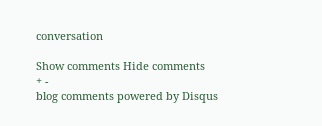conversation

Show comments Hide comments
+ -
blog comments powered by Disqus